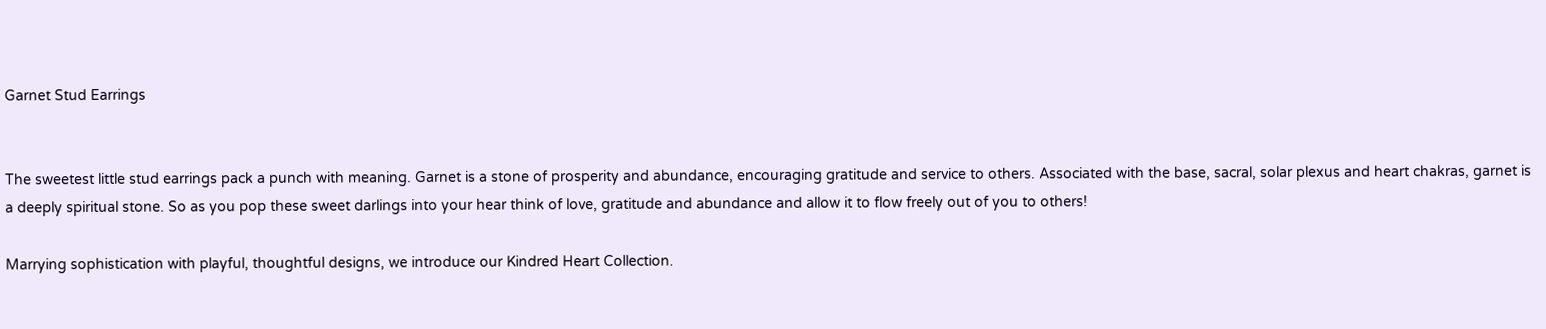Garnet Stud Earrings


The sweetest little stud earrings pack a punch with meaning. Garnet is a stone of prosperity and abundance, encouraging gratitude and service to others. Associated with the base, sacral, solar plexus and heart chakras, garnet is a deeply spiritual stone. So as you pop these sweet darlings into your hear think of love, gratitude and abundance and allow it to flow freely out of you to others!

Marrying sophistication with playful, thoughtful designs, we introduce our Kindred Heart Collection.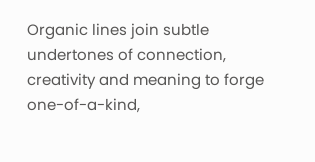Organic lines join subtle undertones of connection, creativity and meaning to forge one-of-a-kind,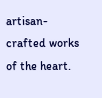artisan-crafted works of the heart.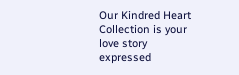Our Kindred Heart Collection is your love story expressed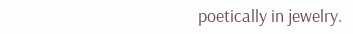poetically in jewelry.